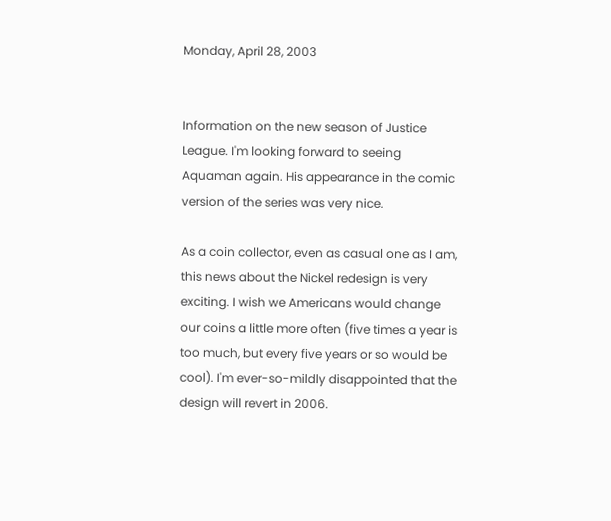Monday, April 28, 2003


Information on the new season of Justice League. I'm looking forward to seeing Aquaman again. His appearance in the comic version of the series was very nice.

As a coin collector, even as casual one as I am, this news about the Nickel redesign is very exciting. I wish we Americans would change our coins a little more often (five times a year is too much, but every five years or so would be cool). I'm ever-so-mildly disappointed that the design will revert in 2006.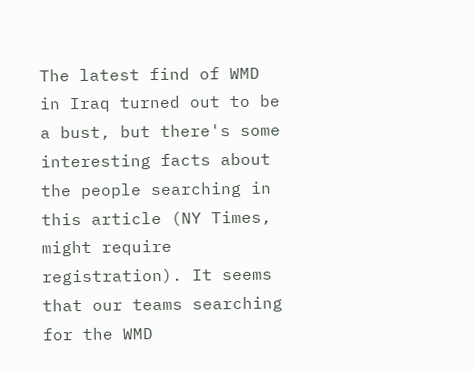The latest find of WMD in Iraq turned out to be a bust, but there's some interesting facts about the people searching in this article (NY Times, might require registration). It seems that our teams searching for the WMD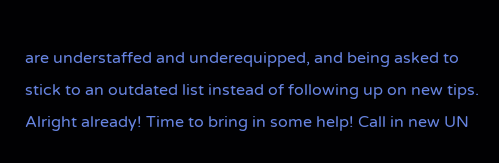are understaffed and underequipped, and being asked to stick to an outdated list instead of following up on new tips. Alright already! Time to bring in some help! Call in new UN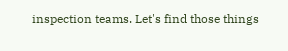inspection teams. Let's find those things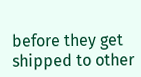before they get shipped to other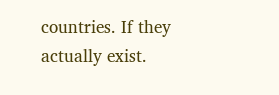countries. If they actually exist.